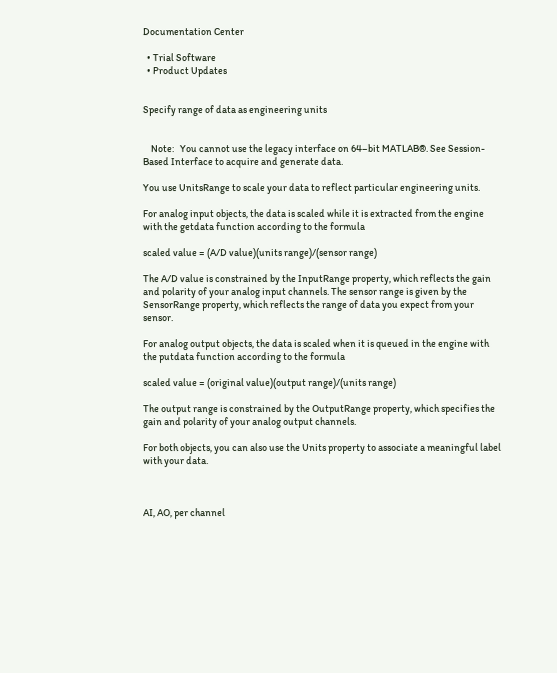Documentation Center

  • Trial Software
  • Product Updates


Specify range of data as engineering units


    Note:   You cannot use the legacy interface on 64–bit MATLAB®. See Session-Based Interface to acquire and generate data.

You use UnitsRange to scale your data to reflect particular engineering units.

For analog input objects, the data is scaled while it is extracted from the engine with the getdata function according to the formula

scaled value = (A/D value)(units range)/(sensor range)

The A/D value is constrained by the InputRange property, which reflects the gain and polarity of your analog input channels. The sensor range is given by the SensorRange property, which reflects the range of data you expect from your sensor.

For analog output objects, the data is scaled when it is queued in the engine with the putdata function according to the formula

scaled value = (original value)(output range)/(units range)

The output range is constrained by the OutputRange property, which specifies the gain and polarity of your analog output channels.

For both objects, you can also use the Units property to associate a meaningful label with your data.



AI, AO, per channel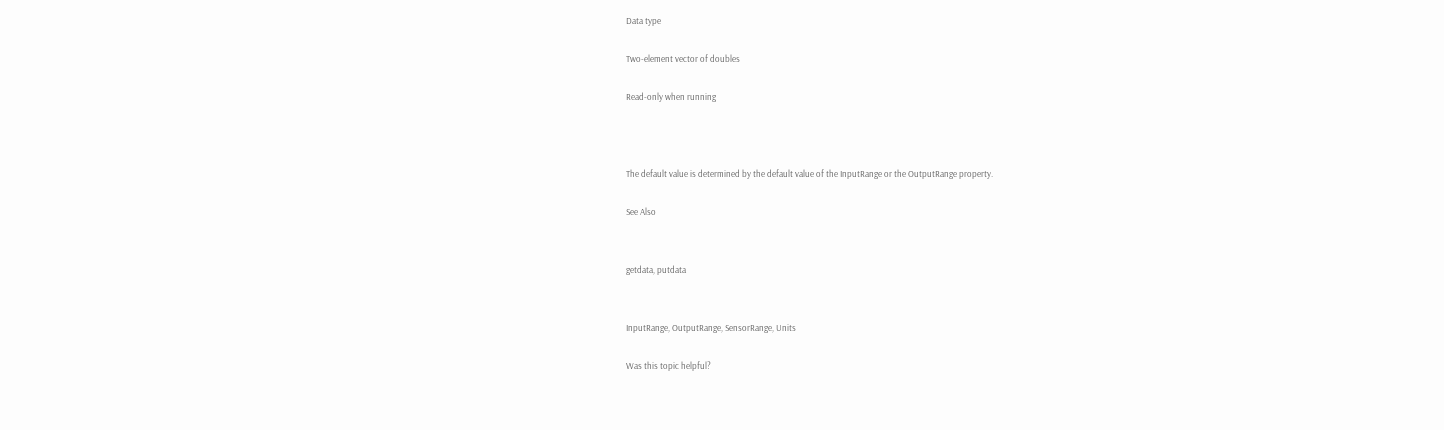Data type

Two-element vector of doubles

Read-only when running



The default value is determined by the default value of the InputRange or the OutputRange property.

See Also


getdata, putdata


InputRange, OutputRange, SensorRange, Units

Was this topic helpful?